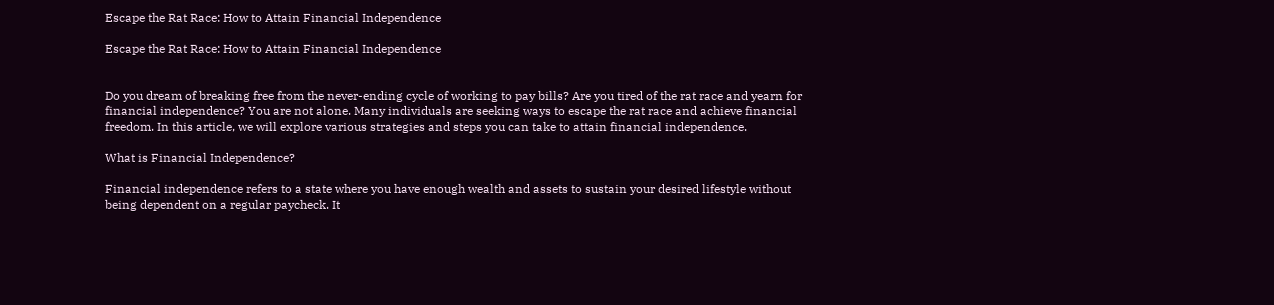Escape the Rat Race: How to Attain Financial Independence

Escape the Rat Race: How to Attain Financial Independence


Do you dream of breaking free from the never-ending cycle of working to pay bills? Are you tired of the rat race and yearn for financial independence? You are not alone. Many individuals are seeking ways to escape the rat race and achieve financial freedom. In this article, we will explore various strategies and steps you can take to attain financial independence.

What is Financial Independence?

Financial independence refers to a state where you have enough wealth and assets to sustain your desired lifestyle without being dependent on a regular paycheck. It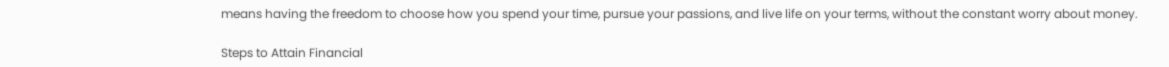means having the freedom to choose how you spend your time, pursue your passions, and live life on your terms, without the constant worry about money.

Steps to Attain Financial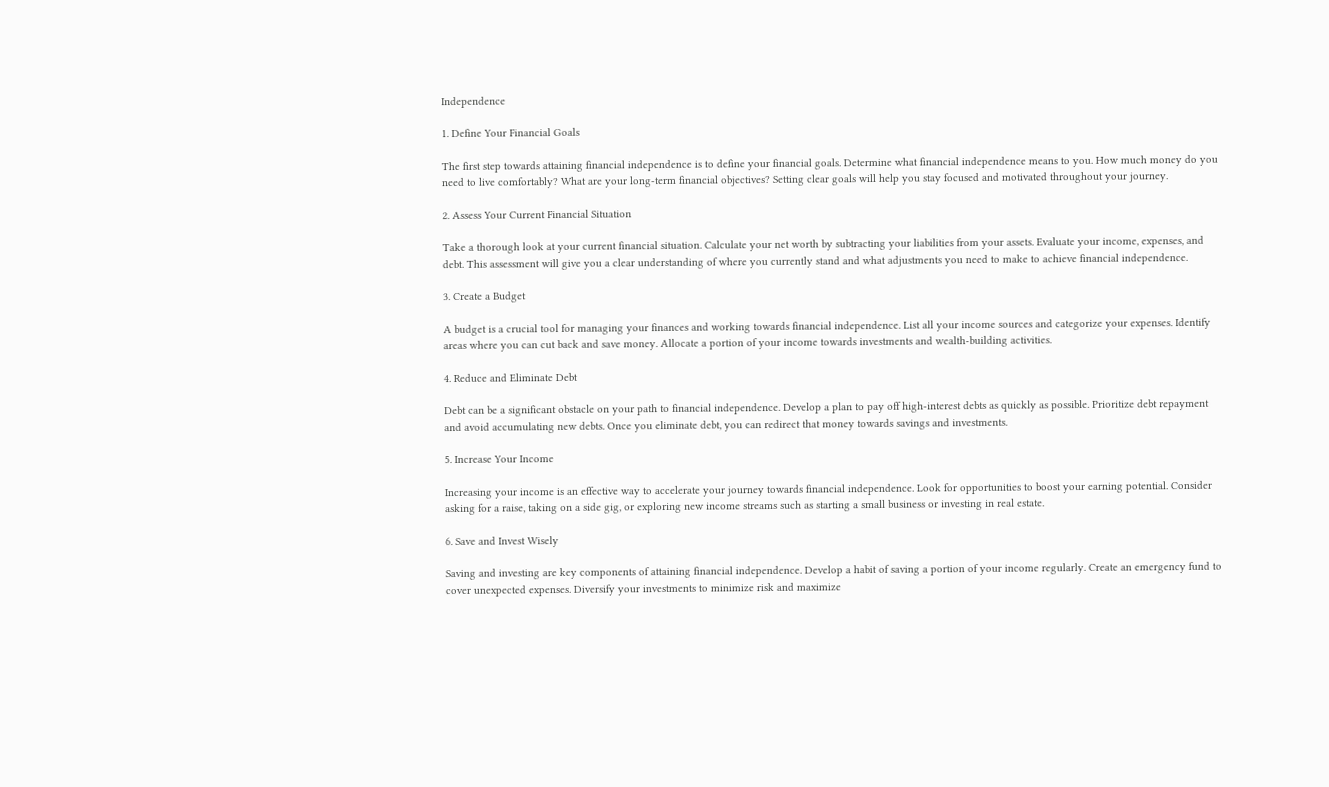Independence

1. Define Your Financial Goals

The first step towards attaining financial independence is to define your financial goals. Determine what financial independence means to you. How much money do you need to live comfortably? What are your long-term financial objectives? Setting clear goals will help you stay focused and motivated throughout your journey.

2. Assess Your Current Financial Situation

Take a thorough look at your current financial situation. Calculate your net worth by subtracting your liabilities from your assets. Evaluate your income, expenses, and debt. This assessment will give you a clear understanding of where you currently stand and what adjustments you need to make to achieve financial independence.

3. Create a Budget

A budget is a crucial tool for managing your finances and working towards financial independence. List all your income sources and categorize your expenses. Identify areas where you can cut back and save money. Allocate a portion of your income towards investments and wealth-building activities.

4. Reduce and Eliminate Debt

Debt can be a significant obstacle on your path to financial independence. Develop a plan to pay off high-interest debts as quickly as possible. Prioritize debt repayment and avoid accumulating new debts. Once you eliminate debt, you can redirect that money towards savings and investments.

5. Increase Your Income

Increasing your income is an effective way to accelerate your journey towards financial independence. Look for opportunities to boost your earning potential. Consider asking for a raise, taking on a side gig, or exploring new income streams such as starting a small business or investing in real estate.

6. Save and Invest Wisely

Saving and investing are key components of attaining financial independence. Develop a habit of saving a portion of your income regularly. Create an emergency fund to cover unexpected expenses. Diversify your investments to minimize risk and maximize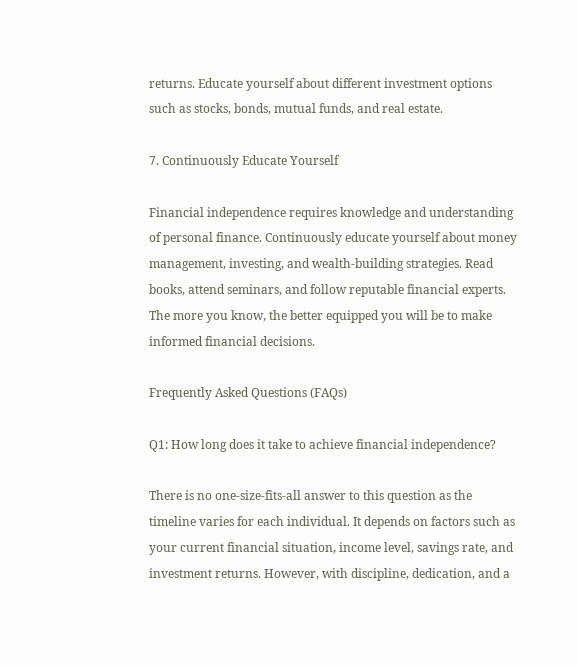returns. Educate yourself about different investment options such as stocks, bonds, mutual funds, and real estate.

7. Continuously Educate Yourself

Financial independence requires knowledge and understanding of personal finance. Continuously educate yourself about money management, investing, and wealth-building strategies. Read books, attend seminars, and follow reputable financial experts. The more you know, the better equipped you will be to make informed financial decisions.

Frequently Asked Questions (FAQs)

Q1: How long does it take to achieve financial independence?

There is no one-size-fits-all answer to this question as the timeline varies for each individual. It depends on factors such as your current financial situation, income level, savings rate, and investment returns. However, with discipline, dedication, and a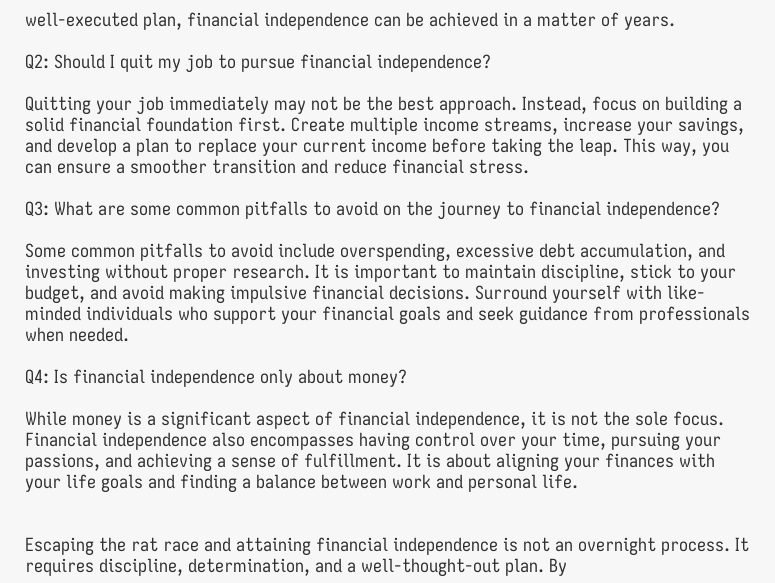well-executed plan, financial independence can be achieved in a matter of years.

Q2: Should I quit my job to pursue financial independence?

Quitting your job immediately may not be the best approach. Instead, focus on building a solid financial foundation first. Create multiple income streams, increase your savings, and develop a plan to replace your current income before taking the leap. This way, you can ensure a smoother transition and reduce financial stress.

Q3: What are some common pitfalls to avoid on the journey to financial independence?

Some common pitfalls to avoid include overspending, excessive debt accumulation, and investing without proper research. It is important to maintain discipline, stick to your budget, and avoid making impulsive financial decisions. Surround yourself with like-minded individuals who support your financial goals and seek guidance from professionals when needed.

Q4: Is financial independence only about money?

While money is a significant aspect of financial independence, it is not the sole focus. Financial independence also encompasses having control over your time, pursuing your passions, and achieving a sense of fulfillment. It is about aligning your finances with your life goals and finding a balance between work and personal life.


Escaping the rat race and attaining financial independence is not an overnight process. It requires discipline, determination, and a well-thought-out plan. By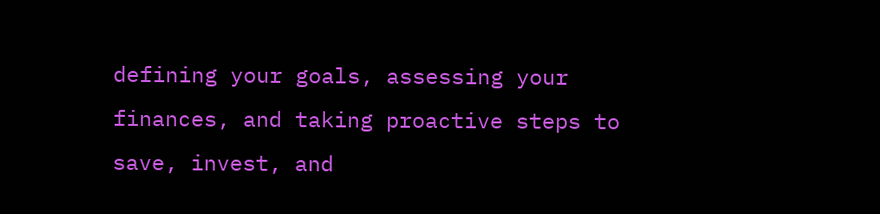defining your goals, assessing your finances, and taking proactive steps to save, invest, and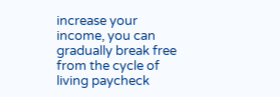increase your income, you can gradually break free from the cycle of living paycheck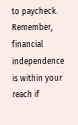to paycheck. Remember, financial independence is within your reach if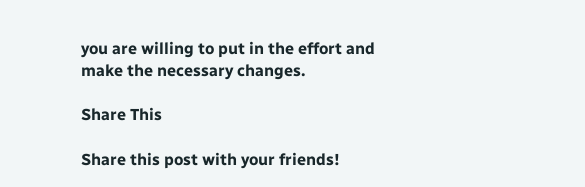you are willing to put in the effort and make the necessary changes.

Share This

Share this post with your friends!